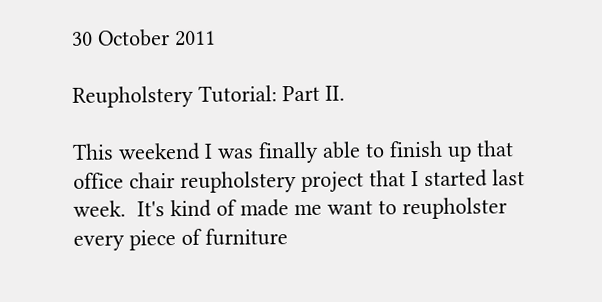30 October 2011

Reupholstery Tutorial: Part II.

This weekend I was finally able to finish up that office chair reupholstery project that I started last week.  It's kind of made me want to reupholster every piece of furniture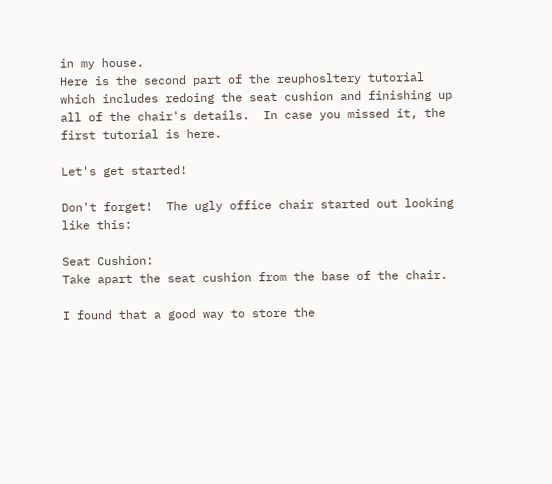in my house.
Here is the second part of the reuphosltery tutorial which includes redoing the seat cushion and finishing up all of the chair's details.  In case you missed it, the first tutorial is here.

Let's get started!

Don't forget!  The ugly office chair started out looking like this:

Seat Cushion:
Take apart the seat cushion from the base of the chair.

I found that a good way to store the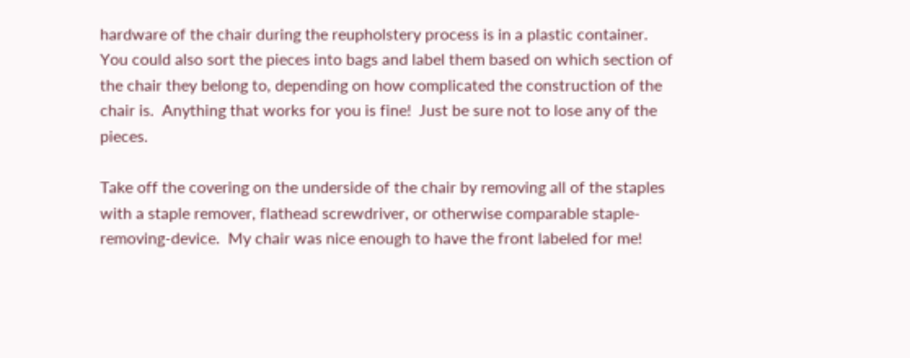hardware of the chair during the reupholstery process is in a plastic container.  You could also sort the pieces into bags and label them based on which section of the chair they belong to, depending on how complicated the construction of the chair is.  Anything that works for you is fine!  Just be sure not to lose any of the pieces.

Take off the covering on the underside of the chair by removing all of the staples with a staple remover, flathead screwdriver, or otherwise comparable staple-removing-device.  My chair was nice enough to have the front labeled for me!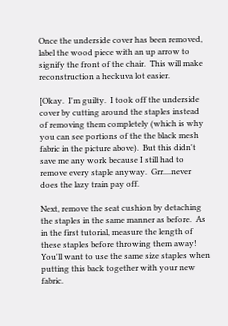Once the underside cover has been removed, label the wood piece with an up arrow to signify the front of the chair.  This will make reconstruction a heckuva lot easier.

[Okay.  I'm guilty.  I took off the underside cover by cutting around the staples instead of removing them completely (which is why you can see portions of the the black mesh fabric in the picture above).  But this didn't save me any work because I still had to remove every staple anyway.  Grr....never does the lazy train pay off.

Next, remove the seat cushion by detaching the staples in the same manner as before.  As in the first tutorial, measure the length of these staples before throwing them away!  You'll want to use the same size staples when putting this back together with your new fabric.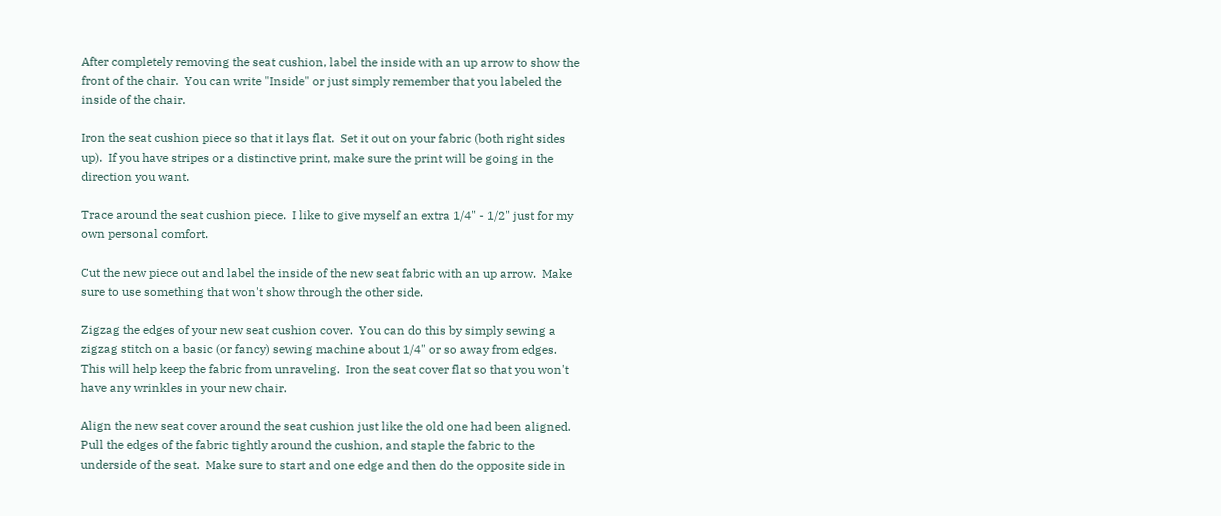After completely removing the seat cushion, label the inside with an up arrow to show the front of the chair.  You can write "Inside" or just simply remember that you labeled the inside of the chair.

Iron the seat cushion piece so that it lays flat.  Set it out on your fabric (both right sides up).  If you have stripes or a distinctive print, make sure the print will be going in the direction you want.

Trace around the seat cushion piece.  I like to give myself an extra 1/4" - 1/2" just for my own personal comfort.

Cut the new piece out and label the inside of the new seat fabric with an up arrow.  Make sure to use something that won't show through the other side.

Zigzag the edges of your new seat cushion cover.  You can do this by simply sewing a zigzag stitch on a basic (or fancy) sewing machine about 1/4" or so away from edges. This will help keep the fabric from unraveling.  Iron the seat cover flat so that you won't have any wrinkles in your new chair.

Align the new seat cover around the seat cushion just like the old one had been aligned.  Pull the edges of the fabric tightly around the cushion, and staple the fabric to the underside of the seat.  Make sure to start and one edge and then do the opposite side in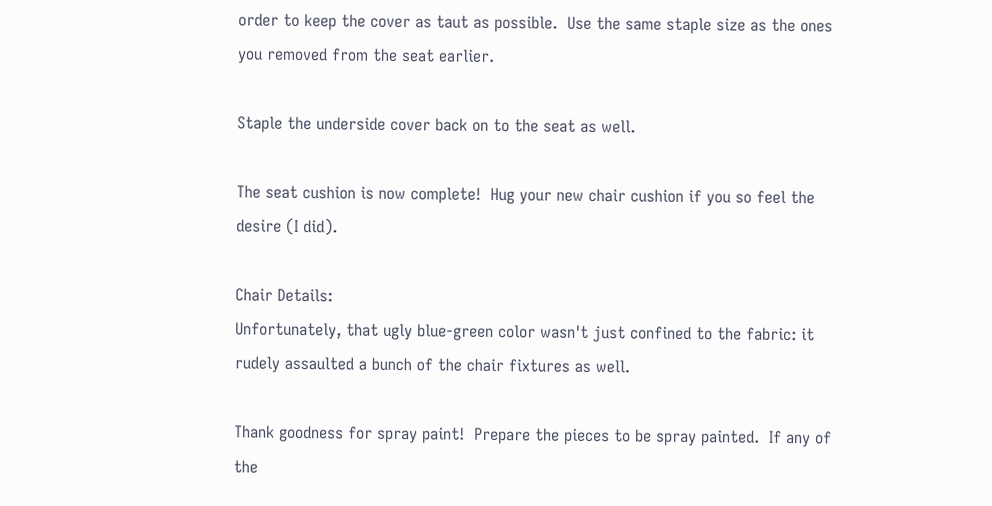order to keep the cover as taut as possible.  Use the same staple size as the ones you removed from the seat earlier.

Staple the underside cover back on to the seat as well.

The seat cushion is now complete!  Hug your new chair cushion if you so feel the desire (I did).

Chair Details:
Unfortunately, that ugly blue-green color wasn't just confined to the fabric: it rudely assaulted a bunch of the chair fixtures as well.

Thank goodness for spray paint!  Prepare the pieces to be spray painted.  If any of the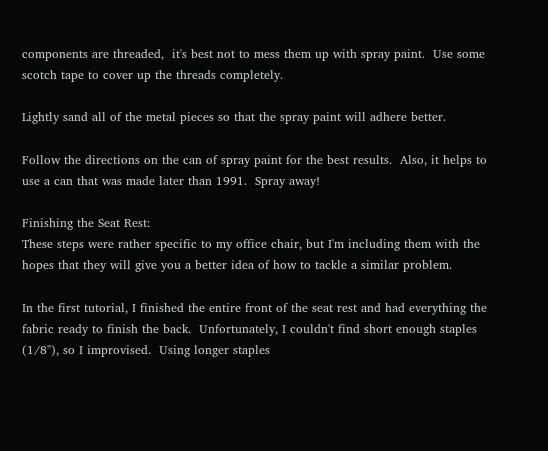components are threaded,  it's best not to mess them up with spray paint.  Use some scotch tape to cover up the threads completely.

Lightly sand all of the metal pieces so that the spray paint will adhere better.

Follow the directions on the can of spray paint for the best results.  Also, it helps to use a can that was made later than 1991.  Spray away!

Finishing the Seat Rest:
These steps were rather specific to my office chair, but I'm including them with the hopes that they will give you a better idea of how to tackle a similar problem.

In the first tutorial, I finished the entire front of the seat rest and had everything the fabric ready to finish the back.  Unfortunately, I couldn't find short enough staples (1/8"), so I improvised.  Using longer staples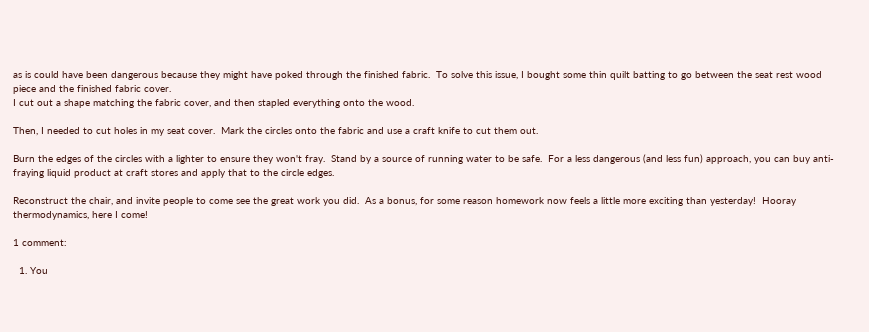as is could have been dangerous because they might have poked through the finished fabric.  To solve this issue, I bought some thin quilt batting to go between the seat rest wood piece and the finished fabric cover.
I cut out a shape matching the fabric cover, and then stapled everything onto the wood.

Then, I needed to cut holes in my seat cover.  Mark the circles onto the fabric and use a craft knife to cut them out.

Burn the edges of the circles with a lighter to ensure they won't fray.  Stand by a source of running water to be safe.  For a less dangerous (and less fun) approach, you can buy anti-fraying liquid product at craft stores and apply that to the circle edges.

Reconstruct the chair, and invite people to come see the great work you did.  As a bonus, for some reason homework now feels a little more exciting than yesterday!  Hooray thermodynamics, here I come!

1 comment:

  1. You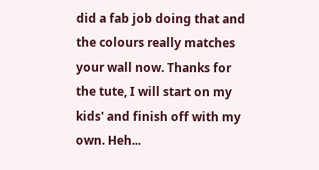did a fab job doing that and the colours really matches your wall now. Thanks for the tute, I will start on my kids' and finish off with my own. Heh...